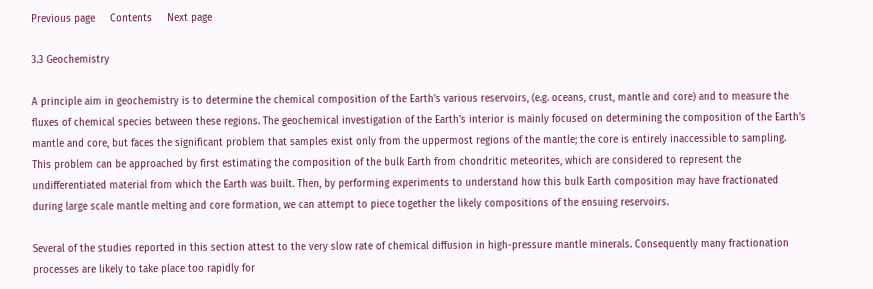Previous page     Contents     Next page

3.3 Geochemistry

A principle aim in geochemistry is to determine the chemical composition of the Earth's various reservoirs, (e.g. oceans, crust, mantle and core) and to measure the fluxes of chemical species between these regions. The geochemical investigation of the Earth's interior is mainly focused on determining the composition of the Earth's mantle and core, but faces the significant problem that samples exist only from the uppermost regions of the mantle; the core is entirely inaccessible to sampling. This problem can be approached by first estimating the composition of the bulk Earth from chondritic meteorites, which are considered to represent the undifferentiated material from which the Earth was built. Then, by performing experiments to understand how this bulk Earth composition may have fractionated during large scale mantle melting and core formation, we can attempt to piece together the likely compositions of the ensuing reservoirs.

Several of the studies reported in this section attest to the very slow rate of chemical diffusion in high-pressure mantle minerals. Consequently many fractionation processes are likely to take place too rapidly for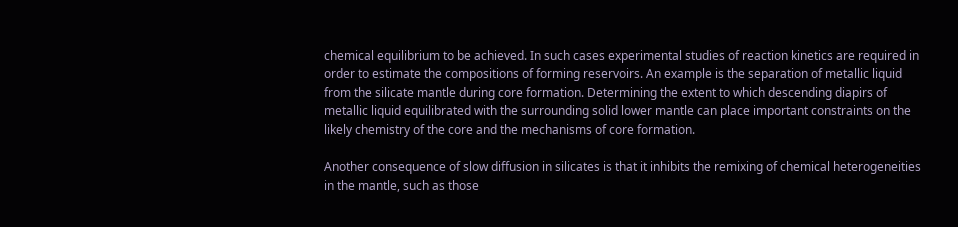chemical equilibrium to be achieved. In such cases experimental studies of reaction kinetics are required in order to estimate the compositions of forming reservoirs. An example is the separation of metallic liquid from the silicate mantle during core formation. Determining the extent to which descending diapirs of metallic liquid equilibrated with the surrounding solid lower mantle can place important constraints on the likely chemistry of the core and the mechanisms of core formation.

Another consequence of slow diffusion in silicates is that it inhibits the remixing of chemical heterogeneities in the mantle, such as those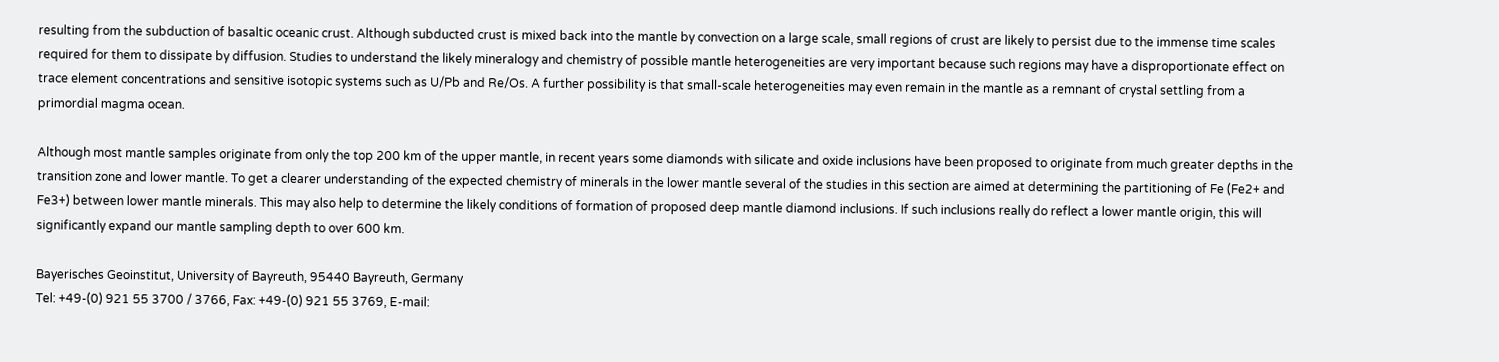resulting from the subduction of basaltic oceanic crust. Although subducted crust is mixed back into the mantle by convection on a large scale, small regions of crust are likely to persist due to the immense time scales required for them to dissipate by diffusion. Studies to understand the likely mineralogy and chemistry of possible mantle heterogeneities are very important because such regions may have a disproportionate effect on trace element concentrations and sensitive isotopic systems such as U/Pb and Re/Os. A further possibility is that small-scale heterogeneities may even remain in the mantle as a remnant of crystal settling from a primordial magma ocean.

Although most mantle samples originate from only the top 200 km of the upper mantle, in recent years some diamonds with silicate and oxide inclusions have been proposed to originate from much greater depths in the transition zone and lower mantle. To get a clearer understanding of the expected chemistry of minerals in the lower mantle several of the studies in this section are aimed at determining the partitioning of Fe (Fe2+ and Fe3+) between lower mantle minerals. This may also help to determine the likely conditions of formation of proposed deep mantle diamond inclusions. If such inclusions really do reflect a lower mantle origin, this will significantly expand our mantle sampling depth to over 600 km.

Bayerisches Geoinstitut, University of Bayreuth, 95440 Bayreuth, Germany
Tel: +49-(0) 921 55 3700 / 3766, Fax: +49-(0) 921 55 3769, E-mail: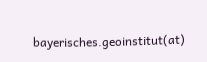bayerisches.geoinstitut(at)